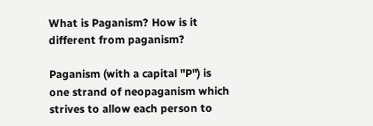What is Paganism? How is it different from paganism?

Paganism (with a capital "P") is one strand of neopaganism which strives to allow each person to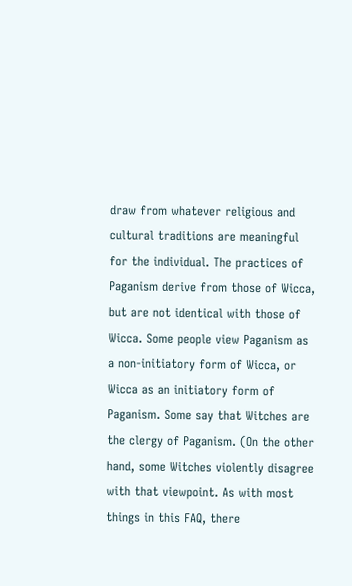draw from whatever religious and cultural traditions are meaningful for the individual. The practices of Paganism derive from those of Wicca, but are not identical with those of Wicca. Some people view Paganism as a non-initiatory form of Wicca, or Wicca as an initiatory form of Paganism. Some say that Witches are the clergy of Paganism. (On the other hand, some Witches violently disagree with that viewpoint. As with most things in this FAQ, there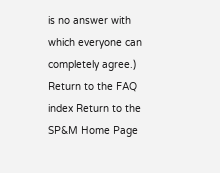is no answer with which everyone can completely agree.)
Return to the FAQ index Return to the SP&M Home Page